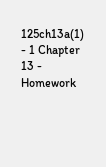125ch13a(1) - 1 Chapter 13 - Homework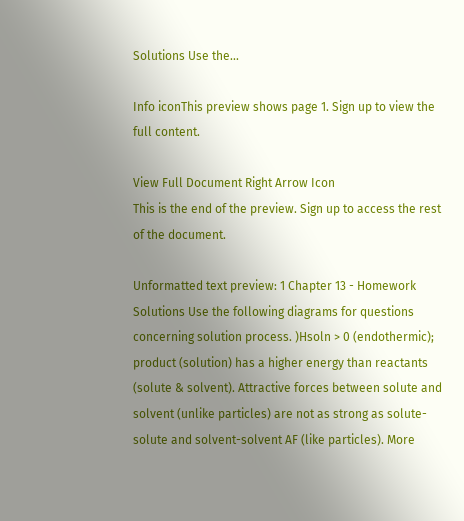Solutions Use the...

Info iconThis preview shows page 1. Sign up to view the full content.

View Full Document Right Arrow Icon
This is the end of the preview. Sign up to access the rest of the document.

Unformatted text preview: 1 Chapter 13 - Homework Solutions Use the following diagrams for questions concerning solution process. )Hsoln > 0 (endothermic); product (solution) has a higher energy than reactants (solute & solvent). Attractive forces between solute and solvent (unlike particles) are not as strong as solute-solute and solvent-solvent AF (like particles). More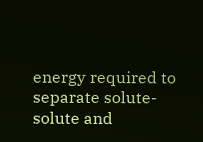energy required to separate solute-solute and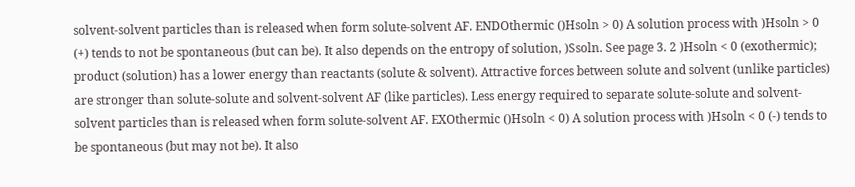solvent-solvent particles than is released when form solute-solvent AF. ENDOthermic ()Hsoln > 0) A solution process with )Hsoln > 0 (+) tends to not be spontaneous (but can be). It also depends on the entropy of solution, )Ssoln. See page 3. 2 )Hsoln < 0 (exothermic); product (solution) has a lower energy than reactants (solute & solvent). Attractive forces between solute and solvent (unlike particles) are stronger than solute-solute and solvent-solvent AF (like particles). Less energy required to separate solute-solute and solvent-solvent particles than is released when form solute-solvent AF. EXOthermic ()Hsoln < 0) A solution process with )Hsoln < 0 (-) tends to be spontaneous (but may not be). It also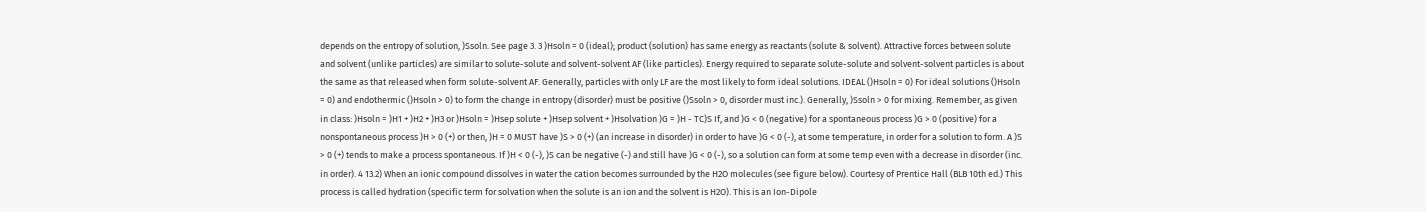depends on the entropy of solution, )Ssoln. See page 3. 3 )Hsoln = 0 (ideal); product (solution) has same energy as reactants (solute & solvent). Attractive forces between solute and solvent (unlike particles) are similar to solute-solute and solvent-solvent AF (like particles). Energy required to separate solute-solute and solvent-solvent particles is about the same as that released when form solute-solvent AF. Generally, particles with only LF are the most likely to form ideal solutions. IDEAL ()Hsoln = 0) For ideal solutions ()Hsoln = 0) and endothermic ()Hsoln > 0) to form the change in entropy (disorder) must be positive ()Ssoln > 0, disorder must inc.). Generally, )Ssoln > 0 for mixing. Remember, as given in class: )Hsoln = )H1 + )H2 + )H3 or )Hsoln = )Hsep solute + )Hsep solvent + )Hsolvation )G = )H - TC)S If, and )G < 0 (negative) for a spontaneous process )G > 0 (positive) for a nonspontaneous process )H > 0 (+) or then, )H = 0 MUST have )S > 0 (+) (an increase in disorder) in order to have )G < 0 (-), at some temperature, in order for a solution to form. A )S > 0 (+) tends to make a process spontaneous. If )H < 0 (-), )S can be negative (-) and still have )G < 0 (-), so a solution can form at some temp even with a decrease in disorder (inc. in order). 4 13.2) When an ionic compound dissolves in water the cation becomes surrounded by the H2O molecules (see figure below). Courtesy of Prentice Hall (BLB 10th ed.) This process is called hydration (specific term for solvation when the solute is an ion and the solvent is H2O). This is an Ion-Dipole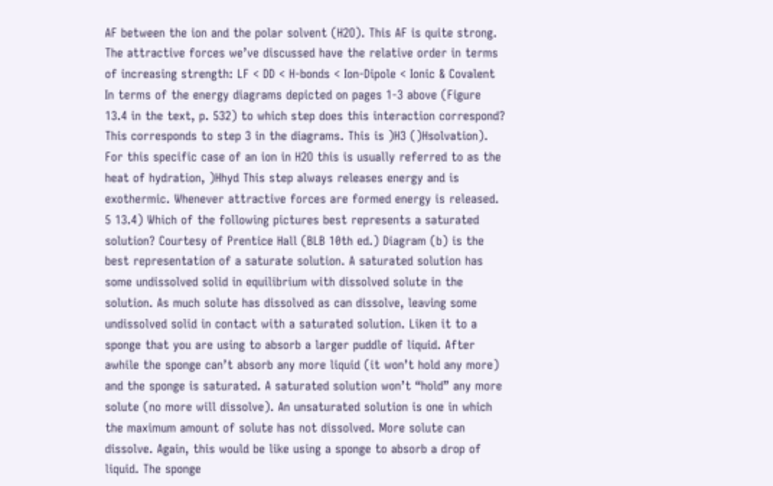AF between the ion and the polar solvent (H2O). This AF is quite strong. The attractive forces we’ve discussed have the relative order in terms of increasing strength: LF < DD < H-bonds < Ion-Dipole < Ionic & Covalent In terms of the energy diagrams depicted on pages 1-3 above (Figure 13.4 in the text, p. 532) to which step does this interaction correspond? This corresponds to step 3 in the diagrams. This is )H3 ()Hsolvation). For this specific case of an ion in H2O this is usually referred to as the heat of hydration, )Hhyd This step always releases energy and is exothermic. Whenever attractive forces are formed energy is released. 5 13.4) Which of the following pictures best represents a saturated solution? Courtesy of Prentice Hall (BLB 10th ed.) Diagram (b) is the best representation of a saturate solution. A saturated solution has some undissolved solid in equilibrium with dissolved solute in the solution. As much solute has dissolved as can dissolve, leaving some undissolved solid in contact with a saturated solution. Liken it to a sponge that you are using to absorb a larger puddle of liquid. After awhile the sponge can’t absorb any more liquid (it won’t hold any more) and the sponge is saturated. A saturated solution won’t “hold” any more solute (no more will dissolve). An unsaturated solution is one in which the maximum amount of solute has not dissolved. More solute can dissolve. Again, this would be like using a sponge to absorb a drop of liquid. The sponge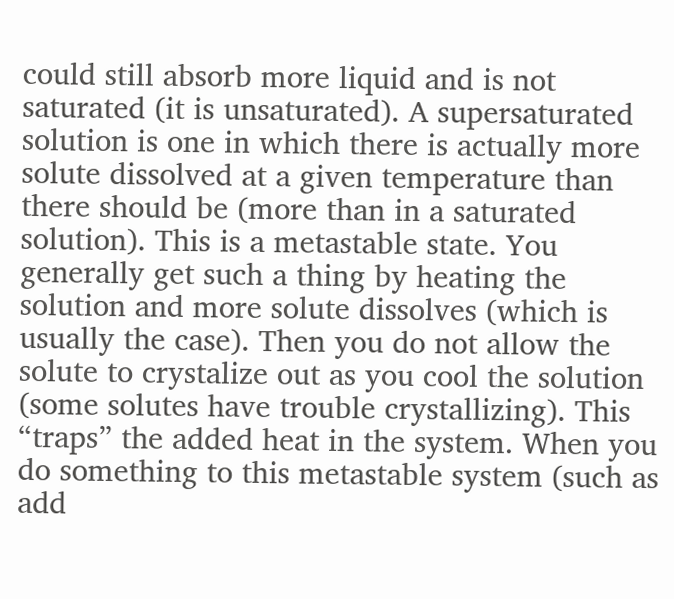could still absorb more liquid and is not saturated (it is unsaturated). A supersaturated solution is one in which there is actually more solute dissolved at a given temperature than there should be (more than in a saturated solution). This is a metastable state. You generally get such a thing by heating the solution and more solute dissolves (which is usually the case). Then you do not allow the solute to crystalize out as you cool the solution (some solutes have trouble crystallizing). This “traps” the added heat in the system. When you do something to this metastable system (such as add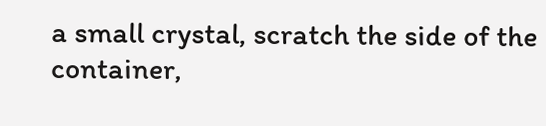a small crystal, scratch the side of the container,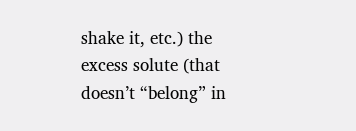shake it, etc.) the excess solute (that doesn’t “belong” in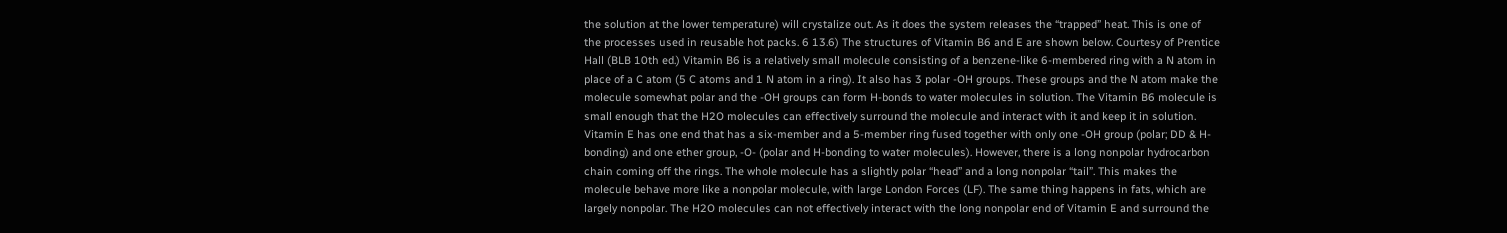the solution at the lower temperature) will crystalize out. As it does the system releases the “trapped” heat. This is one of the processes used in reusable hot packs. 6 13.6) The structures of Vitamin B6 and E are shown below. Courtesy of Prentice Hall (BLB 10th ed.) Vitamin B6 is a relatively small molecule consisting of a benzene-like 6-membered ring with a N atom in place of a C atom (5 C atoms and 1 N atom in a ring). It also has 3 polar -OH groups. These groups and the N atom make the molecule somewhat polar and the -OH groups can form H-bonds to water molecules in solution. The Vitamin B6 molecule is small enough that the H2O molecules can effectively surround the molecule and interact with it and keep it in solution. Vitamin E has one end that has a six-member and a 5-member ring fused together with only one -OH group (polar; DD & H-bonding) and one ether group, -O- (polar and H-bonding to water molecules). However, there is a long nonpolar hydrocarbon chain coming off the rings. The whole molecule has a slightly polar “head” and a long nonpolar “tail”. This makes the molecule behave more like a nonpolar molecule, with large London Forces (LF). The same thing happens in fats, which are largely nonpolar. The H2O molecules can not effectively interact with the long nonpolar end of Vitamin E and surround the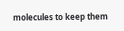molecules to keep them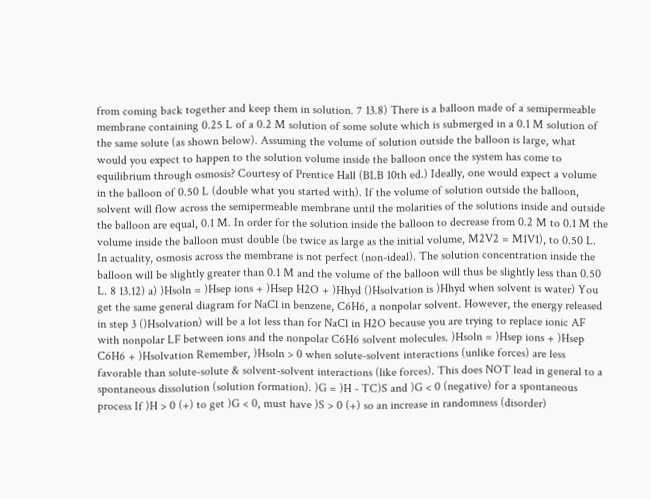from coming back together and keep them in solution. 7 13.8) There is a balloon made of a semipermeable membrane containing 0.25 L of a 0.2 M solution of some solute which is submerged in a 0.1 M solution of the same solute (as shown below). Assuming the volume of solution outside the balloon is large, what would you expect to happen to the solution volume inside the balloon once the system has come to equilibrium through osmosis? Courtesy of Prentice Hall (BLB 10th ed.) Ideally, one would expect a volume in the balloon of 0.50 L (double what you started with). If the volume of solution outside the balloon, solvent will flow across the semipermeable membrane until the molarities of the solutions inside and outside the balloon are equal, 0.1 M. In order for the solution inside the balloon to decrease from 0.2 M to 0.1 M the volume inside the balloon must double (be twice as large as the initial volume, M2V2 = M1V1), to 0.50 L. In actuality, osmosis across the membrane is not perfect (non-ideal). The solution concentration inside the balloon will be slightly greater than 0.1 M and the volume of the balloon will thus be slightly less than 0.50 L. 8 13.12) a) )Hsoln = )Hsep ions + )Hsep H2O + )Hhyd ()Hsolvation is )Hhyd when solvent is water) You get the same general diagram for NaCl in benzene, C6H6, a nonpolar solvent. However, the energy released in step 3 ()Hsolvation) will be a lot less than for NaCl in H2O because you are trying to replace ionic AF with nonpolar LF between ions and the nonpolar C6H6 solvent molecules. )Hsoln = )Hsep ions + )Hsep C6H6 + )Hsolvation Remember, )Hsoln > 0 when solute-solvent interactions (unlike forces) are less favorable than solute-solute & solvent-solvent interactions (like forces). This does NOT lead in general to a spontaneous dissolution (solution formation). )G = )H - TC)S and )G < 0 (negative) for a spontaneous process If )H > 0 (+) to get )G < 0, must have )S > 0 (+) so an increase in randomness (disorder)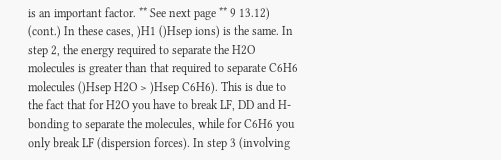is an important factor. ** See next page ** 9 13.12) (cont.) In these cases, )H1 ()Hsep ions) is the same. In step 2, the energy required to separate the H2O molecules is greater than that required to separate C6H6 molecules ()Hsep H2O > )Hsep C6H6). This is due to the fact that for H2O you have to break LF, DD and H-bonding to separate the molecules, while for C6H6 you only break LF (dispersion forces). In step 3 (involving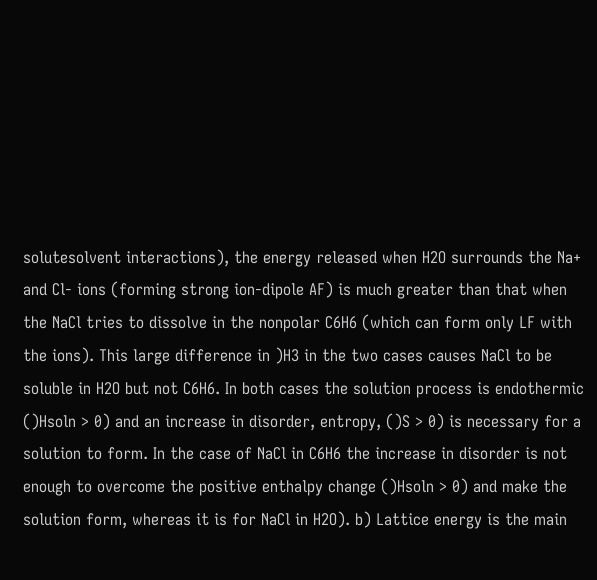solutesolvent interactions), the energy released when H2O surrounds the Na+ and Cl- ions (forming strong ion-dipole AF) is much greater than that when the NaCl tries to dissolve in the nonpolar C6H6 (which can form only LF with the ions). This large difference in )H3 in the two cases causes NaCl to be soluble in H2O but not C6H6. In both cases the solution process is endothermic ()Hsoln > 0) and an increase in disorder, entropy, ()S > 0) is necessary for a solution to form. In the case of NaCl in C6H6 the increase in disorder is not enough to overcome the positive enthalpy change ()Hsoln > 0) and make the solution form, whereas it is for NaCl in H2O). b) Lattice energy is the main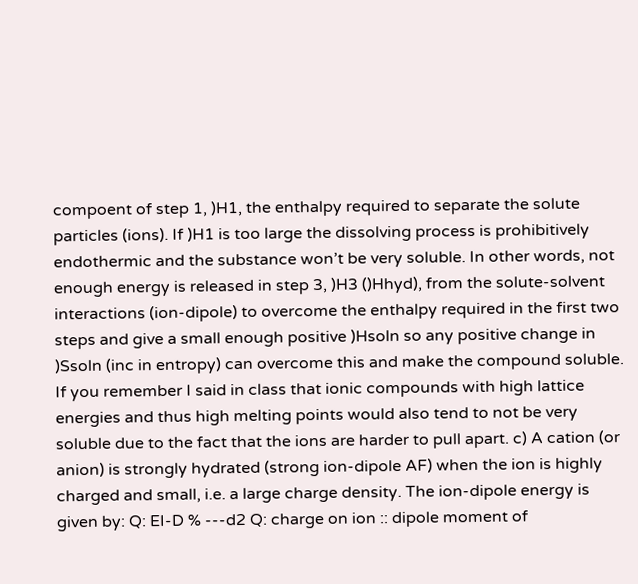compoent of step 1, )H1, the enthalpy required to separate the solute particles (ions). If )H1 is too large the dissolving process is prohibitively endothermic and the substance won’t be very soluble. In other words, not enough energy is released in step 3, )H3 ()Hhyd), from the solute-solvent interactions (ion-dipole) to overcome the enthalpy required in the first two steps and give a small enough positive )Hsoln so any positive change in )Ssoln (inc in entropy) can overcome this and make the compound soluble. If you remember I said in class that ionic compounds with high lattice energies and thus high melting points would also tend to not be very soluble due to the fact that the ions are harder to pull apart. c) A cation (or anion) is strongly hydrated (strong ion-dipole AF) when the ion is highly charged and small, i.e. a large charge density. The ion-dipole energy is given by: Q: EI-D % ---d2 Q: charge on ion :: dipole moment of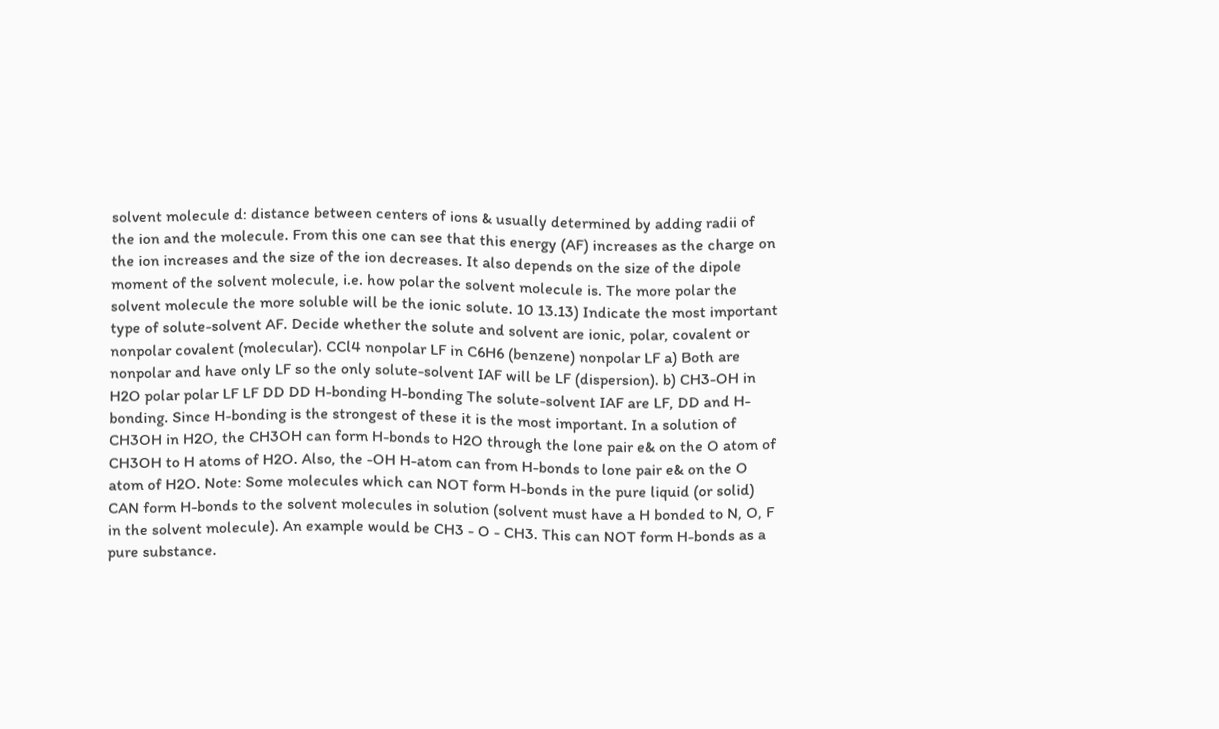solvent molecule d: distance between centers of ions & usually determined by adding radii of the ion and the molecule. From this one can see that this energy (AF) increases as the charge on the ion increases and the size of the ion decreases. It also depends on the size of the dipole moment of the solvent molecule, i.e. how polar the solvent molecule is. The more polar the solvent molecule the more soluble will be the ionic solute. 10 13.13) Indicate the most important type of solute-solvent AF. Decide whether the solute and solvent are ionic, polar, covalent or nonpolar covalent (molecular). CCl4 nonpolar LF in C6H6 (benzene) nonpolar LF a) Both are nonpolar and have only LF so the only solute-solvent IAF will be LF (dispersion). b) CH3-OH in H2O polar polar LF LF DD DD H-bonding H-bonding The solute-solvent IAF are LF, DD and H-bonding. Since H-bonding is the strongest of these it is the most important. In a solution of CH3OH in H2O, the CH3OH can form H-bonds to H2O through the lone pair e& on the O atom of CH3OH to H atoms of H2O. Also, the -OH H-atom can from H-bonds to lone pair e& on the O atom of H2O. Note: Some molecules which can NOT form H-bonds in the pure liquid (or solid) CAN form H-bonds to the solvent molecules in solution (solvent must have a H bonded to N, O, F in the solvent molecule). An example would be CH3 - O - CH3. This can NOT form H-bonds as a pure substance.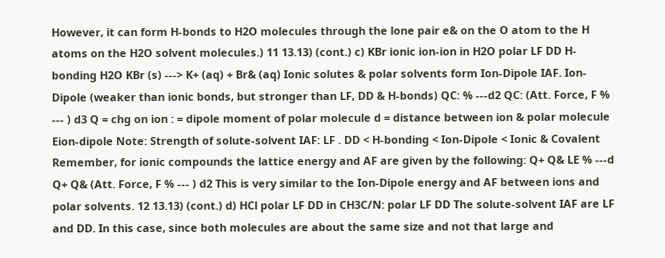However, it can form H-bonds to H2O molecules through the lone pair e& on the O atom to the H atoms on the H2O solvent molecules.) 11 13.13) (cont.) c) KBr ionic ion-ion in H2O polar LF DD H-bonding H2O KBr (s) ---> K+ (aq) + Br& (aq) Ionic solutes & polar solvents form Ion-Dipole IAF. Ion-Dipole (weaker than ionic bonds, but stronger than LF, DD & H-bonds) QC: % ---d2 QC: (Att. Force, F % --- ) d3 Q = chg on ion : = dipole moment of polar molecule d = distance between ion & polar molecule Eion-dipole Note: Strength of solute-solvent IAF: LF . DD < H-bonding < Ion-Dipole < Ionic & Covalent Remember, for ionic compounds the lattice energy and AF are given by the following: Q+ Q& LE % ---d Q+ Q& (Att. Force, F % --- ) d2 This is very similar to the Ion-Dipole energy and AF between ions and polar solvents. 12 13.13) (cont.) d) HCl polar LF DD in CH3C/N: polar LF DD The solute-solvent IAF are LF and DD. In this case, since both molecules are about the same size and not that large and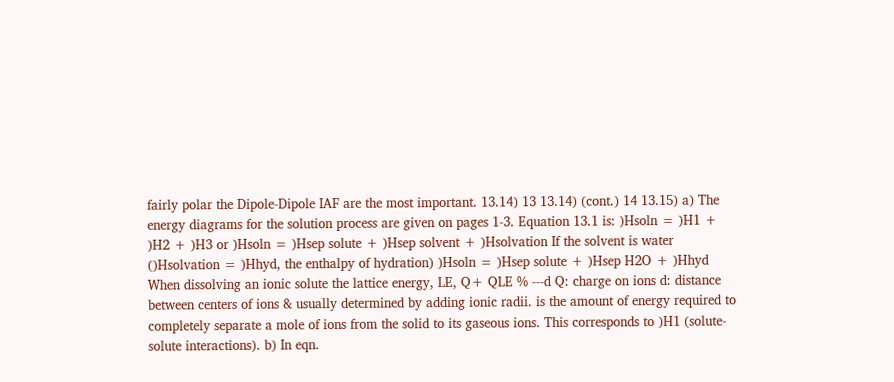fairly polar the Dipole-Dipole IAF are the most important. 13.14) 13 13.14) (cont.) 14 13.15) a) The energy diagrams for the solution process are given on pages 1-3. Equation 13.1 is: )Hsoln = )H1 + )H2 + )H3 or )Hsoln = )Hsep solute + )Hsep solvent + )Hsolvation If the solvent is water ()Hsolvation = )Hhyd, the enthalpy of hydration) )Hsoln = )Hsep solute + )Hsep H2O + )Hhyd When dissolving an ionic solute the lattice energy, LE, Q+ QLE % ---d Q: charge on ions d: distance between centers of ions & usually determined by adding ionic radii. is the amount of energy required to completely separate a mole of ions from the solid to its gaseous ions. This corresponds to )H1 (solute-solute interactions). b) In eqn.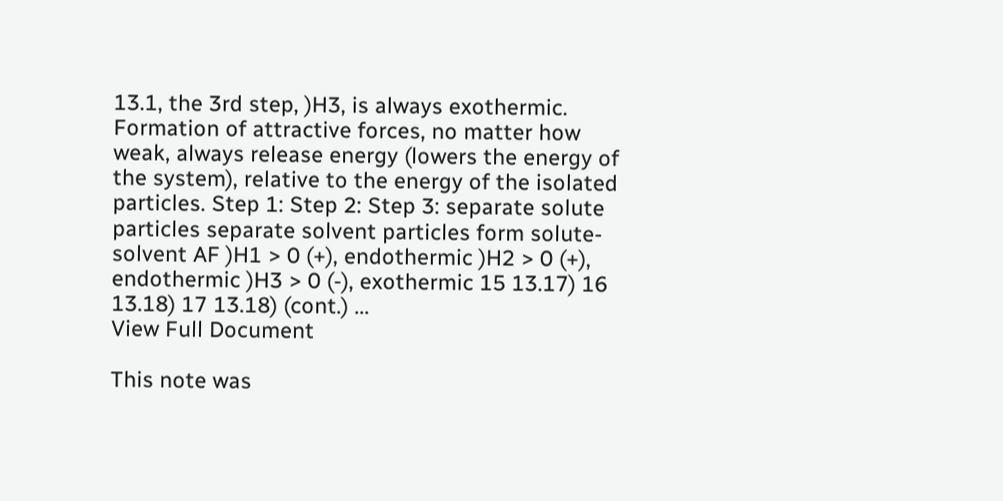13.1, the 3rd step, )H3, is always exothermic. Formation of attractive forces, no matter how weak, always release energy (lowers the energy of the system), relative to the energy of the isolated particles. Step 1: Step 2: Step 3: separate solute particles separate solvent particles form solute-solvent AF )H1 > 0 (+), endothermic )H2 > 0 (+), endothermic )H3 > 0 (-), exothermic 15 13.17) 16 13.18) 17 13.18) (cont.) ...
View Full Document

This note was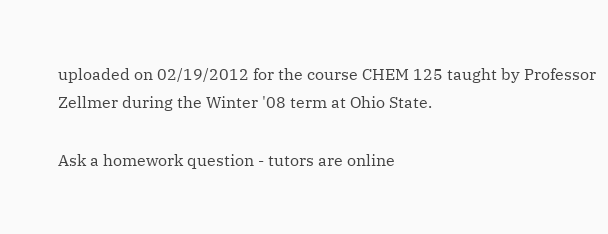uploaded on 02/19/2012 for the course CHEM 125 taught by Professor Zellmer during the Winter '08 term at Ohio State.

Ask a homework question - tutors are online